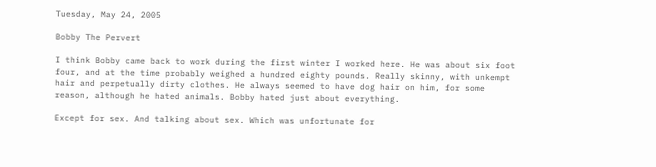Tuesday, May 24, 2005

Bobby The Pervert

I think Bobby came back to work during the first winter I worked here. He was about six foot four, and at the time probably weighed a hundred eighty pounds. Really skinny, with unkempt hair and perpetually dirty clothes. He always seemed to have dog hair on him, for some reason, although he hated animals. Bobby hated just about everything.

Except for sex. And talking about sex. Which was unfortunate for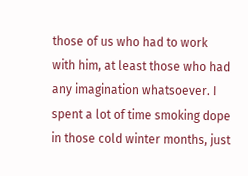those of us who had to work with him, at least those who had any imagination whatsoever. I spent a lot of time smoking dope in those cold winter months, just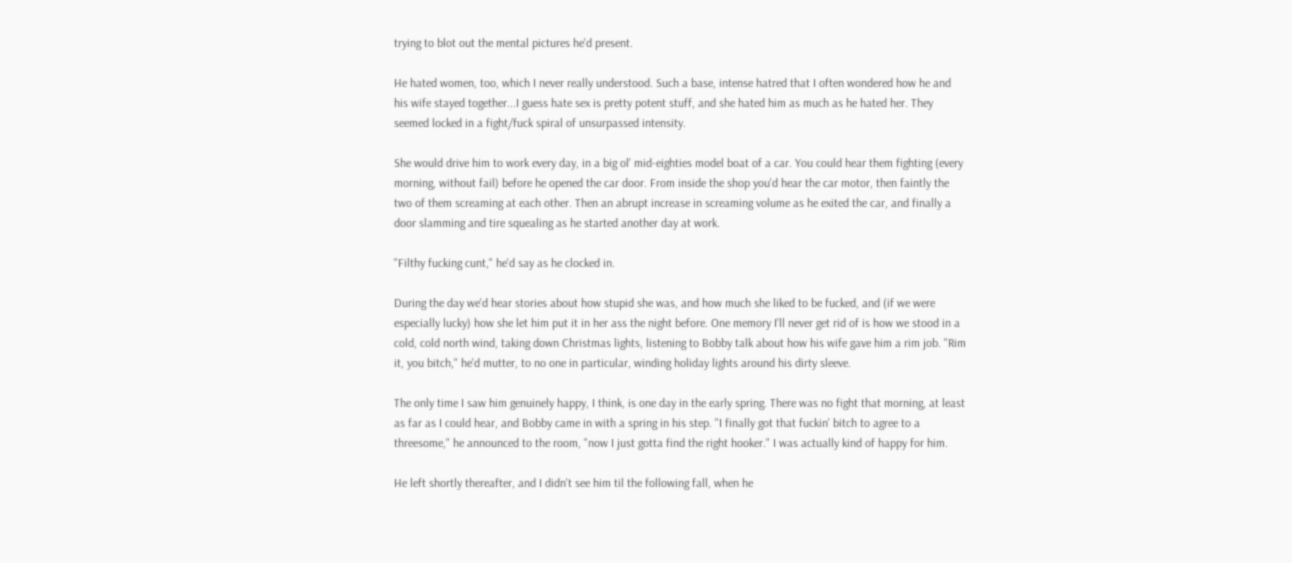trying to blot out the mental pictures he'd present.

He hated women, too, which I never really understood. Such a base, intense hatred that I often wondered how he and his wife stayed together...I guess hate sex is pretty potent stuff, and she hated him as much as he hated her. They seemed locked in a fight/fuck spiral of unsurpassed intensity.

She would drive him to work every day, in a big ol' mid-eighties model boat of a car. You could hear them fighting (every morning, without fail) before he opened the car door. From inside the shop you'd hear the car motor, then faintly the two of them screaming at each other. Then an abrupt increase in screaming volume as he exited the car, and finally a door slamming and tire squealing as he started another day at work.

"Filthy fucking cunt," he'd say as he clocked in.

During the day we'd hear stories about how stupid she was, and how much she liked to be fucked, and (if we were especially lucky) how she let him put it in her ass the night before. One memory I'll never get rid of is how we stood in a cold, cold north wind, taking down Christmas lights, listening to Bobby talk about how his wife gave him a rim job. "Rim it, you bitch," he'd mutter, to no one in particular, winding holiday lights around his dirty sleeve.

The only time I saw him genuinely happy, I think, is one day in the early spring. There was no fight that morning, at least as far as I could hear, and Bobby came in with a spring in his step. "I finally got that fuckin' bitch to agree to a threesome," he announced to the room, "now I just gotta find the right hooker." I was actually kind of happy for him.

He left shortly thereafter, and I didn't see him til the following fall, when he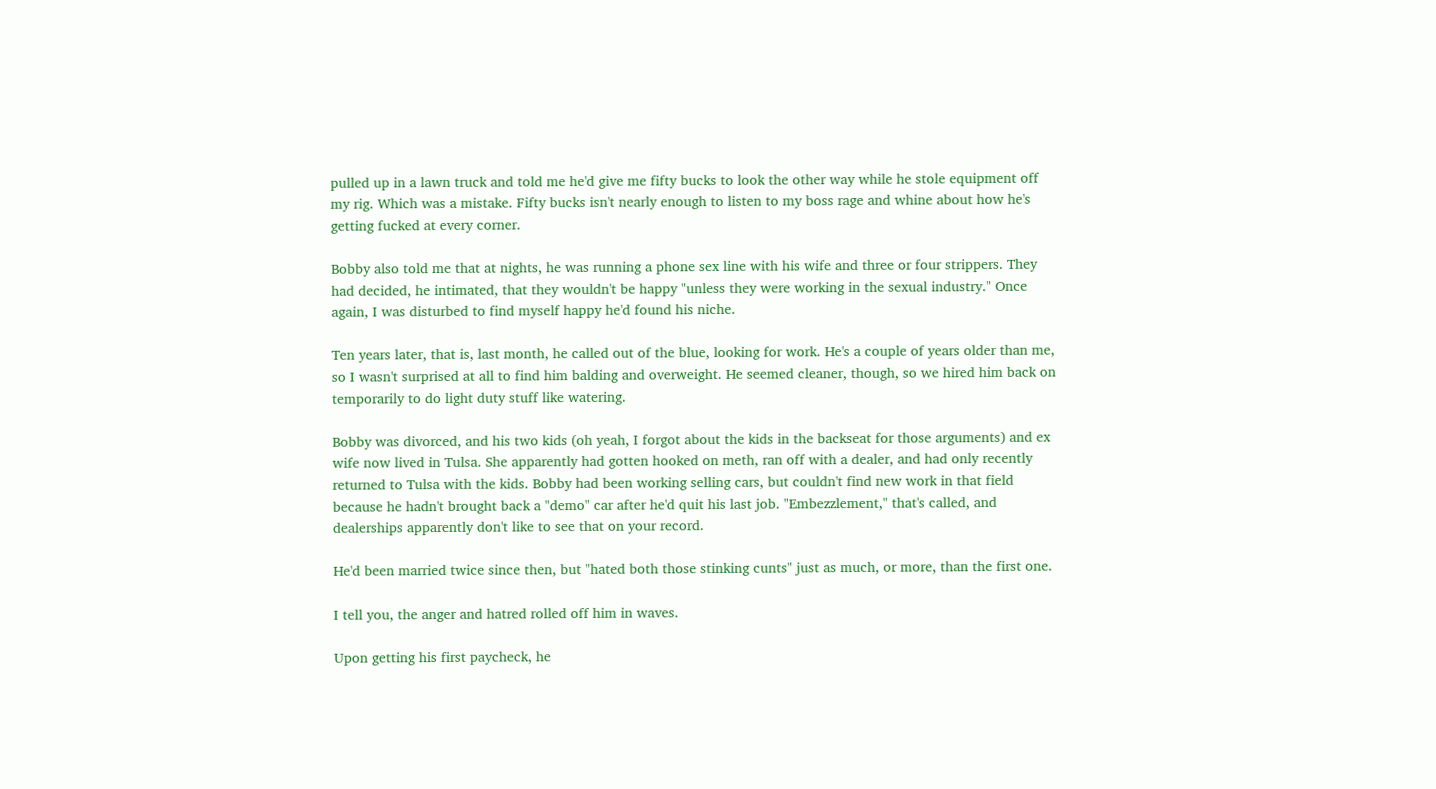pulled up in a lawn truck and told me he'd give me fifty bucks to look the other way while he stole equipment off my rig. Which was a mistake. Fifty bucks isn't nearly enough to listen to my boss rage and whine about how he's getting fucked at every corner.

Bobby also told me that at nights, he was running a phone sex line with his wife and three or four strippers. They had decided, he intimated, that they wouldn't be happy "unless they were working in the sexual industry." Once again, I was disturbed to find myself happy he'd found his niche.

Ten years later, that is, last month, he called out of the blue, looking for work. He's a couple of years older than me, so I wasn't surprised at all to find him balding and overweight. He seemed cleaner, though, so we hired him back on temporarily to do light duty stuff like watering.

Bobby was divorced, and his two kids (oh yeah, I forgot about the kids in the backseat for those arguments) and ex wife now lived in Tulsa. She apparently had gotten hooked on meth, ran off with a dealer, and had only recently returned to Tulsa with the kids. Bobby had been working selling cars, but couldn't find new work in that field because he hadn't brought back a "demo" car after he'd quit his last job. "Embezzlement," that's called, and dealerships apparently don't like to see that on your record.

He'd been married twice since then, but "hated both those stinking cunts" just as much, or more, than the first one.

I tell you, the anger and hatred rolled off him in waves.

Upon getting his first paycheck, he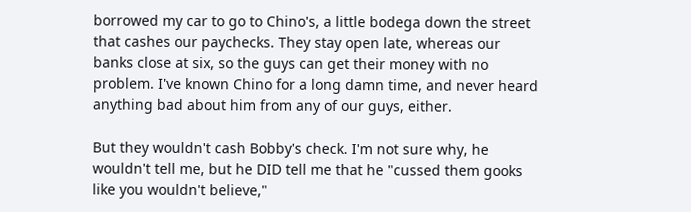borrowed my car to go to Chino's, a little bodega down the street that cashes our paychecks. They stay open late, whereas our banks close at six, so the guys can get their money with no problem. I've known Chino for a long damn time, and never heard anything bad about him from any of our guys, either.

But they wouldn't cash Bobby's check. I'm not sure why, he wouldn't tell me, but he DID tell me that he "cussed them gooks like you wouldn't believe,"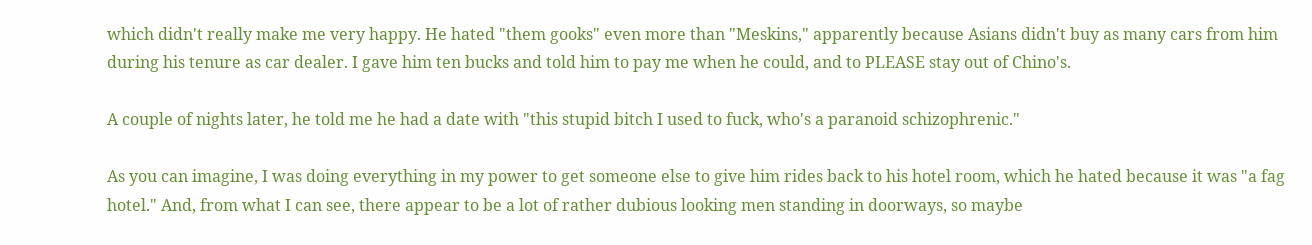which didn't really make me very happy. He hated "them gooks" even more than "Meskins," apparently because Asians didn't buy as many cars from him during his tenure as car dealer. I gave him ten bucks and told him to pay me when he could, and to PLEASE stay out of Chino's.

A couple of nights later, he told me he had a date with "this stupid bitch I used to fuck, who's a paranoid schizophrenic."

As you can imagine, I was doing everything in my power to get someone else to give him rides back to his hotel room, which he hated because it was "a fag hotel." And, from what I can see, there appear to be a lot of rather dubious looking men standing in doorways, so maybe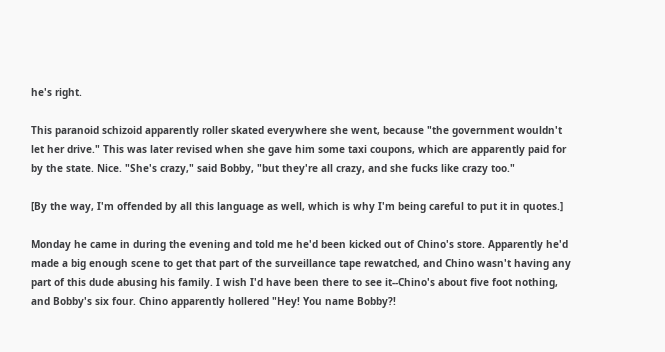he's right.

This paranoid schizoid apparently roller skated everywhere she went, because "the government wouldn't let her drive." This was later revised when she gave him some taxi coupons, which are apparently paid for by the state. Nice. "She's crazy," said Bobby, "but they're all crazy, and she fucks like crazy too."

[By the way, I'm offended by all this language as well, which is why I'm being careful to put it in quotes.]

Monday he came in during the evening and told me he'd been kicked out of Chino's store. Apparently he'd made a big enough scene to get that part of the surveillance tape rewatched, and Chino wasn't having any part of this dude abusing his family. I wish I'd have been there to see it--Chino's about five foot nothing, and Bobby's six four. Chino apparently hollered "Hey! You name Bobby?!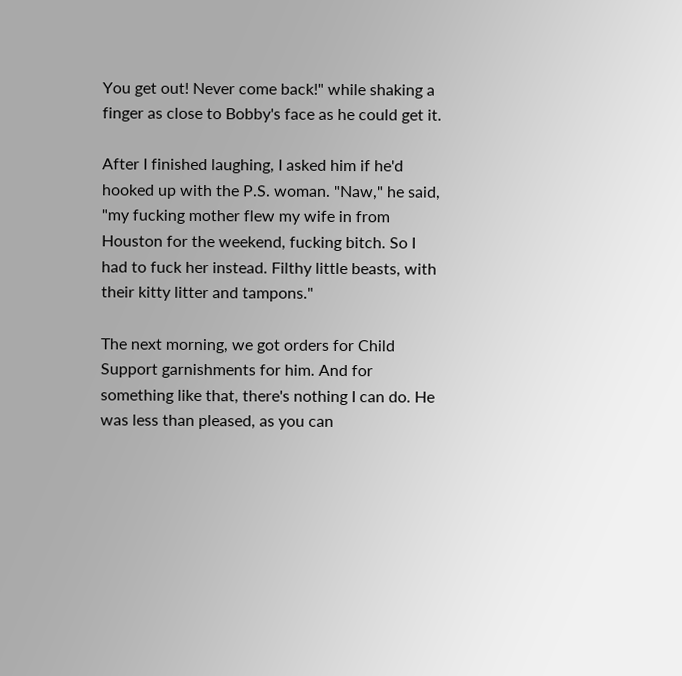You get out! Never come back!" while shaking a finger as close to Bobby's face as he could get it.

After I finished laughing, I asked him if he'd hooked up with the P.S. woman. "Naw," he said, "my fucking mother flew my wife in from Houston for the weekend, fucking bitch. So I had to fuck her instead. Filthy little beasts, with their kitty litter and tampons."

The next morning, we got orders for Child Support garnishments for him. And for something like that, there's nothing I can do. He was less than pleased, as you can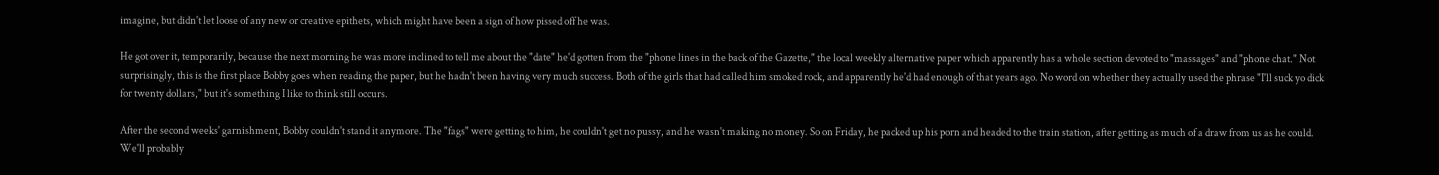imagine, but didn't let loose of any new or creative epithets, which might have been a sign of how pissed off he was.

He got over it, temporarily, because the next morning he was more inclined to tell me about the "date" he'd gotten from the "phone lines in the back of the Gazette," the local weekly alternative paper which apparently has a whole section devoted to "massages" and "phone chat." Not surprisingly, this is the first place Bobby goes when reading the paper, but he hadn't been having very much success. Both of the girls that had called him smoked rock, and apparently he'd had enough of that years ago. No word on whether they actually used the phrase "I'll suck yo dick for twenty dollars," but it's something I like to think still occurs.

After the second weeks' garnishment, Bobby couldn't stand it anymore. The "fags" were getting to him, he couldn't get no pussy, and he wasn't making no money. So on Friday, he packed up his porn and headed to the train station, after getting as much of a draw from us as he could. We'll probably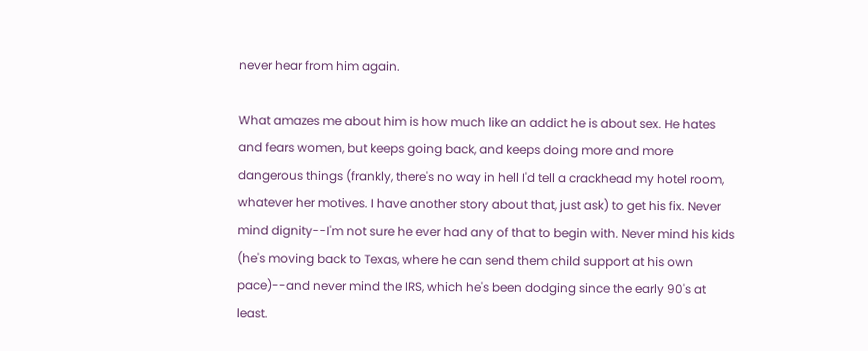never hear from him again.

What amazes me about him is how much like an addict he is about sex. He hates and fears women, but keeps going back, and keeps doing more and more dangerous things (frankly, there's no way in hell I'd tell a crackhead my hotel room, whatever her motives. I have another story about that, just ask) to get his fix. Never mind dignity--I'm not sure he ever had any of that to begin with. Never mind his kids (he's moving back to Texas, where he can send them child support at his own pace)--and never mind the IRS, which he's been dodging since the early 90's at least.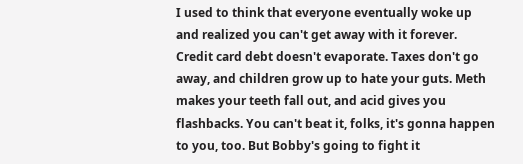I used to think that everyone eventually woke up and realized you can't get away with it forever. Credit card debt doesn't evaporate. Taxes don't go away, and children grow up to hate your guts. Meth makes your teeth fall out, and acid gives you flashbacks. You can't beat it, folks, it's gonna happen to you, too. But Bobby's going to fight it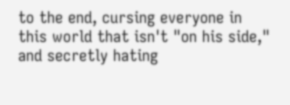to the end, cursing everyone in this world that isn't "on his side," and secretly hating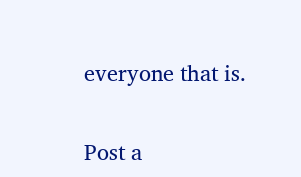everyone that is.


Post a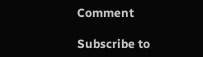Comment

Subscribe to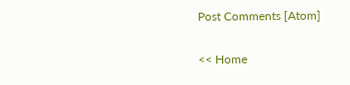Post Comments [Atom]

<< Home